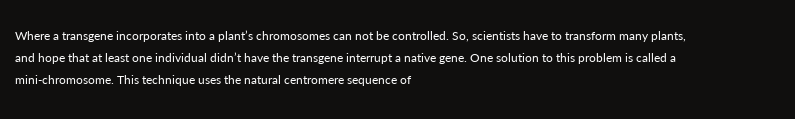Where a transgene incorporates into a plant’s chromosomes can not be controlled. So, scientists have to transform many plants, and hope that at least one individual didn’t have the transgene interrupt a native gene. One solution to this problem is called a mini-chromosome. This technique uses the natural centromere sequence of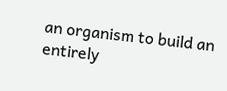an organism to build an entirely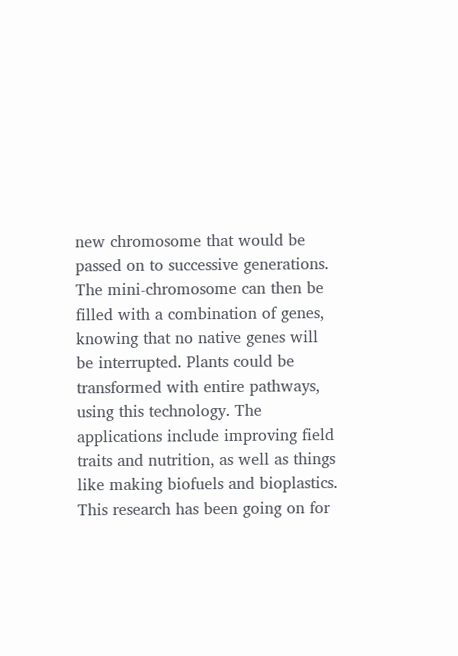new chromosome that would be passed on to successive generations. The mini-chromosome can then be filled with a combination of genes, knowing that no native genes will be interrupted. Plants could be transformed with entire pathways, using this technology. The applications include improving field traits and nutrition, as well as things like making biofuels and bioplastics.
This research has been going on for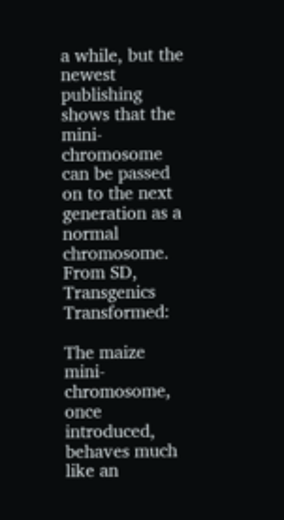a while, but the newest publishing shows that the mini-chromosome can be passed on to the next generation as a normal chromosome. From SD, Transgenics Transformed:

The maize mini-chromosome, once introduced, behaves much like an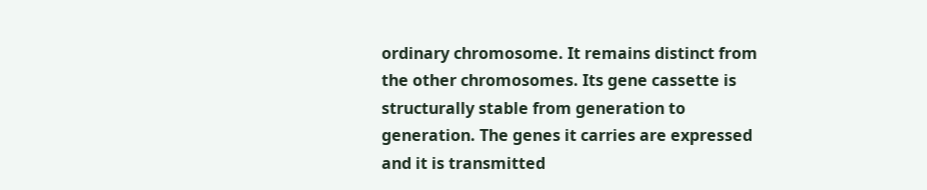ordinary chromosome. It remains distinct from the other chromosomes. Its gene cassette is structurally stable from generation to generation. The genes it carries are expressed and it is transmitted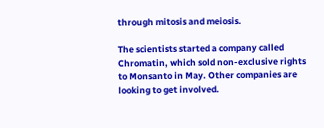through mitosis and meiosis.

The scientists started a company called Chromatin, which sold non-exclusive rights to Monsanto in May. Other companies are looking to get involved.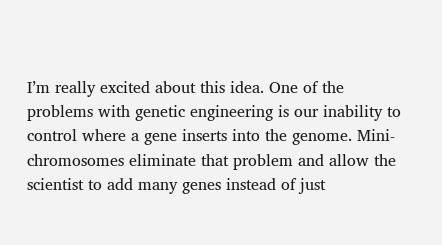I’m really excited about this idea. One of the problems with genetic engineering is our inability to control where a gene inserts into the genome. Mini-chromosomes eliminate that problem and allow the scientist to add many genes instead of just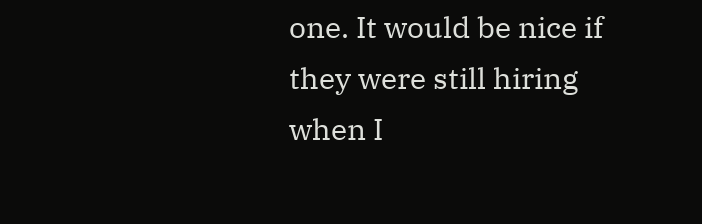one. It would be nice if they were still hiring when I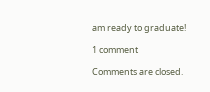am ready to graduate!

1 comment

Comments are closed.